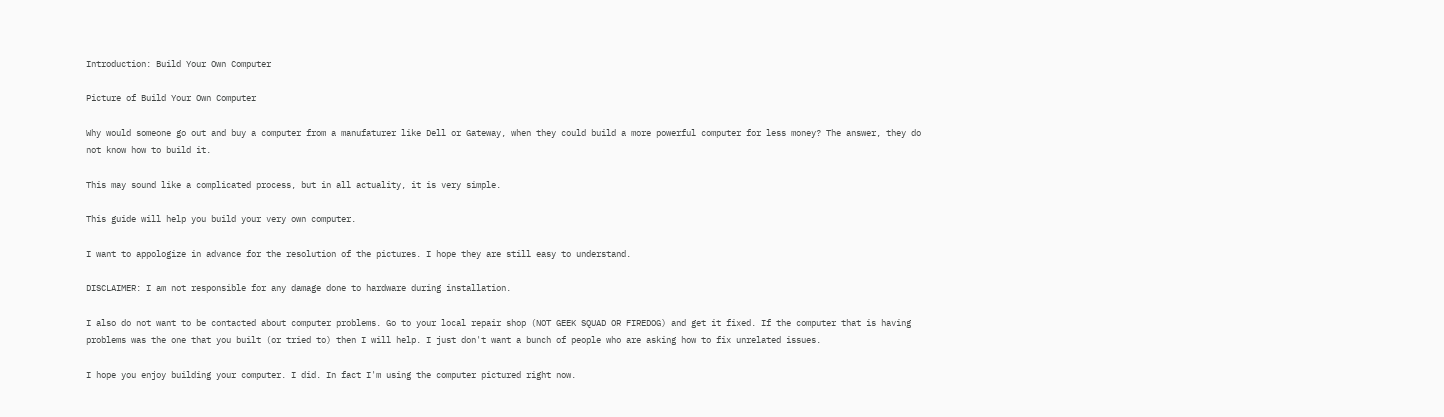Introduction: Build Your Own Computer

Picture of Build Your Own Computer

Why would someone go out and buy a computer from a manufaturer like Dell or Gateway, when they could build a more powerful computer for less money? The answer, they do not know how to build it.

This may sound like a complicated process, but in all actuality, it is very simple.

This guide will help you build your very own computer.

I want to appologize in advance for the resolution of the pictures. I hope they are still easy to understand.

DISCLAIMER: I am not responsible for any damage done to hardware during installation.

I also do not want to be contacted about computer problems. Go to your local repair shop (NOT GEEK SQUAD OR FIREDOG) and get it fixed. If the computer that is having problems was the one that you built (or tried to) then I will help. I just don't want a bunch of people who are asking how to fix unrelated issues.

I hope you enjoy building your computer. I did. In fact I'm using the computer pictured right now.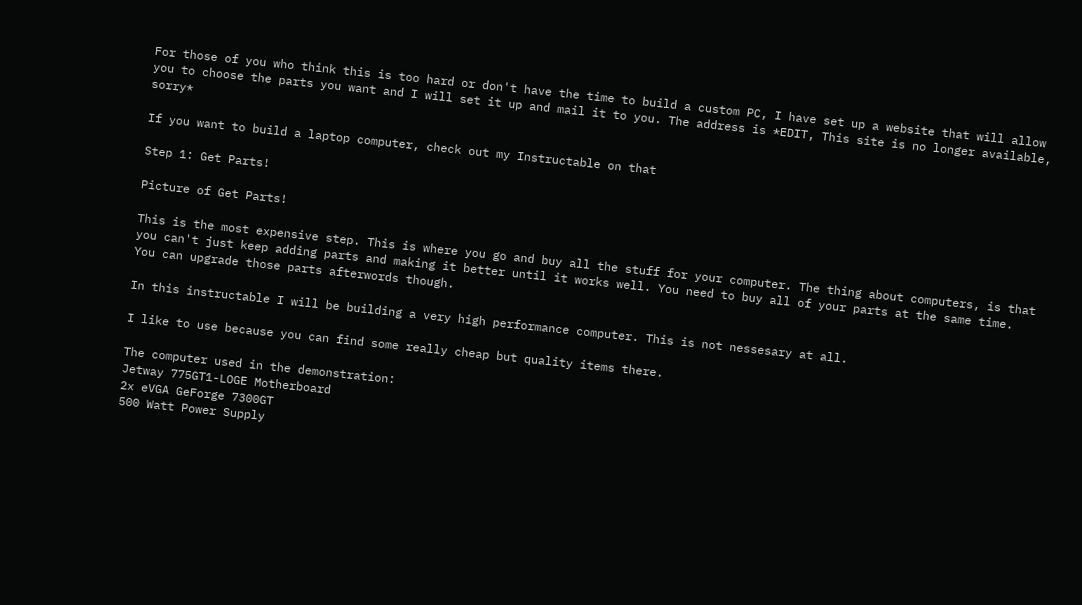For those of you who think this is too hard or don't have the time to build a custom PC, I have set up a website that will allow you to choose the parts you want and I will set it up and mail it to you. The address is *EDIT, This site is no longer available, sorry*

If you want to build a laptop computer, check out my Instructable on that

Step 1: Get Parts!

Picture of Get Parts!

This is the most expensive step. This is where you go and buy all the stuff for your computer. The thing about computers, is that you can't just keep adding parts and making it better until it works well. You need to buy all of your parts at the same time. You can upgrade those parts afterwords though.

In this instructable I will be building a very high performance computer. This is not nessesary at all.

I like to use because you can find some really cheap but quality items there.

The computer used in the demonstration:
Jetway 775GT1-LOGE Motherboard
2x eVGA GeForge 7300GT
500 Watt Power Supply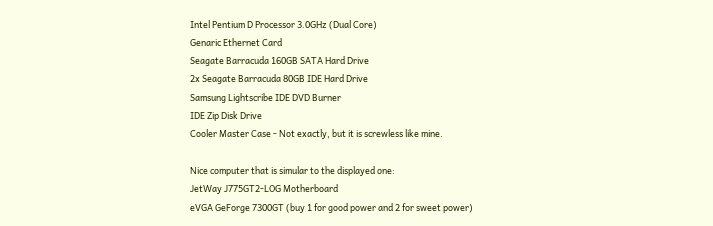Intel Pentium D Processor 3.0GHz (Dual Core)
Genaric Ethernet Card
Seagate Barracuda 160GB SATA Hard Drive
2x Seagate Barracuda 80GB IDE Hard Drive
Samsung Lightscribe IDE DVD Burner
IDE Zip Disk Drive
Cooler Master Case - Not exactly, but it is screwless like mine.

Nice computer that is simular to the displayed one:
JetWay J775GT2-LOG Motherboard
eVGA GeForge 7300GT (buy 1 for good power and 2 for sweet power)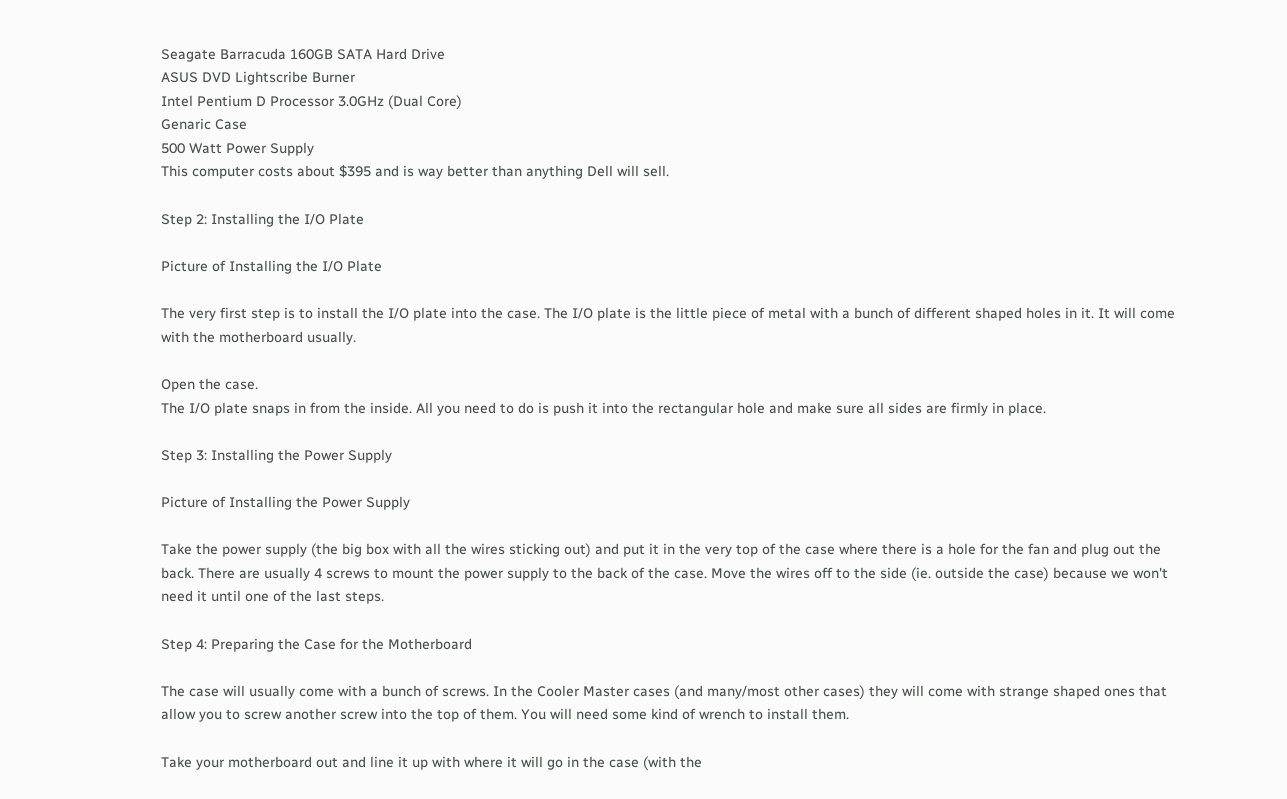Seagate Barracuda 160GB SATA Hard Drive
ASUS DVD Lightscribe Burner
Intel Pentium D Processor 3.0GHz (Dual Core)
Genaric Case
500 Watt Power Supply
This computer costs about $395 and is way better than anything Dell will sell.

Step 2: Installing the I/O Plate

Picture of Installing the I/O Plate

The very first step is to install the I/O plate into the case. The I/O plate is the little piece of metal with a bunch of different shaped holes in it. It will come with the motherboard usually.

Open the case.
The I/O plate snaps in from the inside. All you need to do is push it into the rectangular hole and make sure all sides are firmly in place.

Step 3: Installing the Power Supply

Picture of Installing the Power Supply

Take the power supply (the big box with all the wires sticking out) and put it in the very top of the case where there is a hole for the fan and plug out the back. There are usually 4 screws to mount the power supply to the back of the case. Move the wires off to the side (ie. outside the case) because we won't need it until one of the last steps.

Step 4: Preparing the Case for the Motherboard

The case will usually come with a bunch of screws. In the Cooler Master cases (and many/most other cases) they will come with strange shaped ones that allow you to screw another screw into the top of them. You will need some kind of wrench to install them.

Take your motherboard out and line it up with where it will go in the case (with the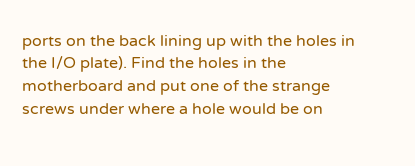ports on the back lining up with the holes in the I/O plate). Find the holes in the motherboard and put one of the strange screws under where a hole would be on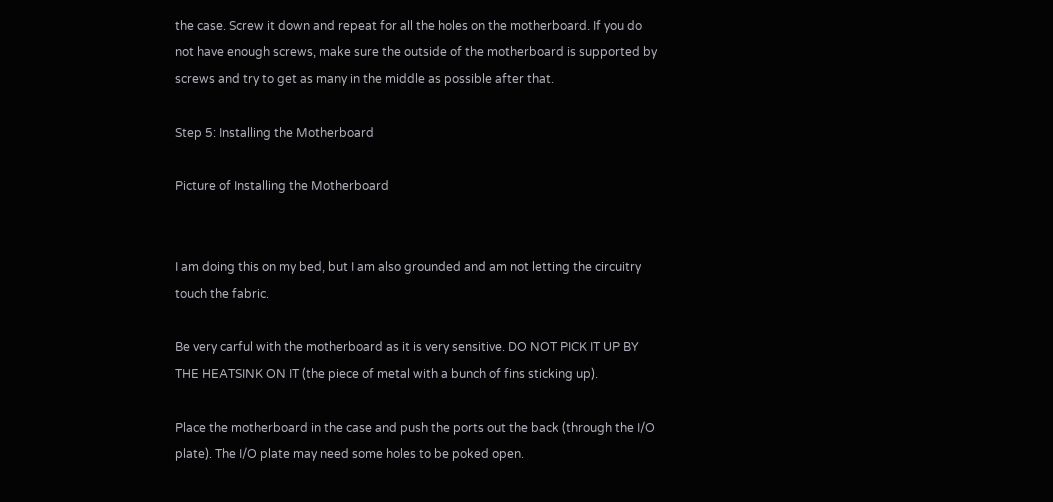the case. Screw it down and repeat for all the holes on the motherboard. If you do not have enough screws, make sure the outside of the motherboard is supported by screws and try to get as many in the middle as possible after that.

Step 5: Installing the Motherboard

Picture of Installing the Motherboard


I am doing this on my bed, but I am also grounded and am not letting the circuitry touch the fabric.

Be very carful with the motherboard as it is very sensitive. DO NOT PICK IT UP BY THE HEATSINK ON IT (the piece of metal with a bunch of fins sticking up).

Place the motherboard in the case and push the ports out the back (through the I/O plate). The I/O plate may need some holes to be poked open.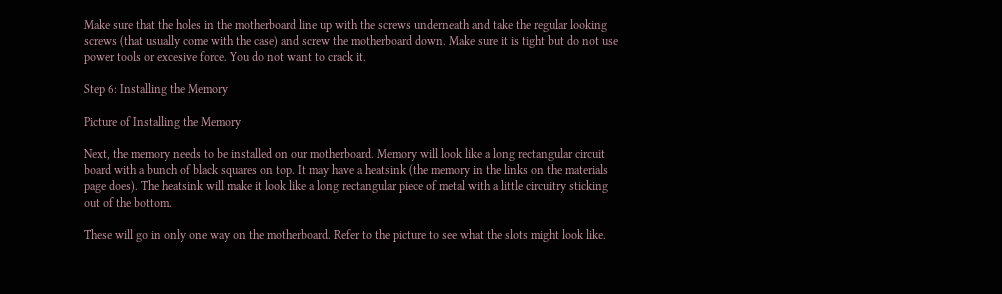Make sure that the holes in the motherboard line up with the screws underneath and take the regular looking screws (that usually come with the case) and screw the motherboard down. Make sure it is tight but do not use power tools or excesive force. You do not want to crack it.

Step 6: Installing the Memory

Picture of Installing the Memory

Next, the memory needs to be installed on our motherboard. Memory will look like a long rectangular circuit board with a bunch of black squares on top. It may have a heatsink (the memory in the links on the materials page does). The heatsink will make it look like a long rectangular piece of metal with a little circuitry sticking out of the bottom.

These will go in only one way on the motherboard. Refer to the picture to see what the slots might look like.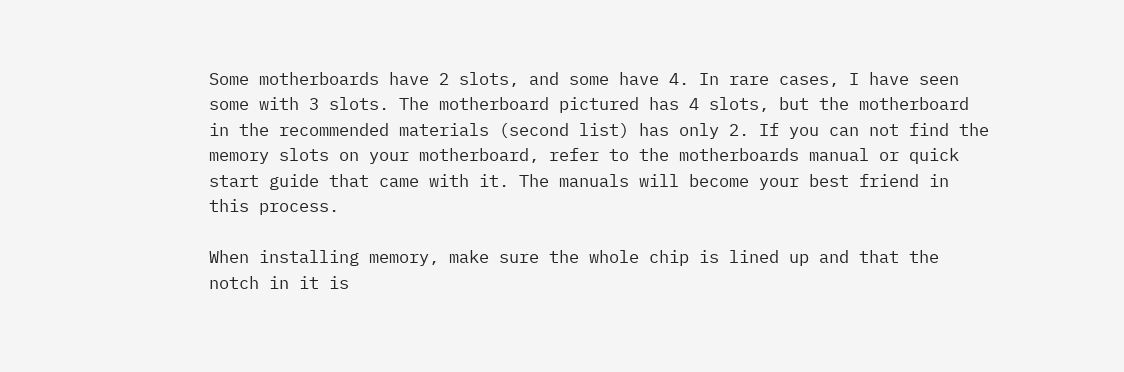Some motherboards have 2 slots, and some have 4. In rare cases, I have seen some with 3 slots. The motherboard pictured has 4 slots, but the motherboard in the recommended materials (second list) has only 2. If you can not find the memory slots on your motherboard, refer to the motherboards manual or quick start guide that came with it. The manuals will become your best friend in this process.

When installing memory, make sure the whole chip is lined up and that the notch in it is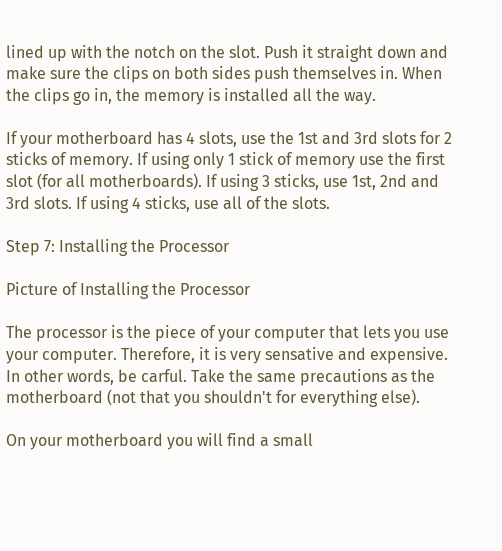lined up with the notch on the slot. Push it straight down and make sure the clips on both sides push themselves in. When the clips go in, the memory is installed all the way.

If your motherboard has 4 slots, use the 1st and 3rd slots for 2 sticks of memory. If using only 1 stick of memory use the first slot (for all motherboards). If using 3 sticks, use 1st, 2nd and 3rd slots. If using 4 sticks, use all of the slots.

Step 7: Installing the Processor

Picture of Installing the Processor

The processor is the piece of your computer that lets you use your computer. Therefore, it is very sensative and expensive. In other words, be carful. Take the same precautions as the motherboard (not that you shouldn't for everything else).

On your motherboard you will find a small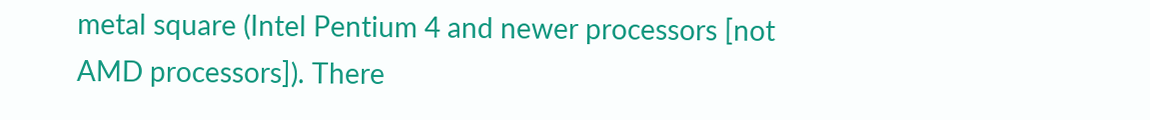metal square (Intel Pentium 4 and newer processors [not AMD processors]). There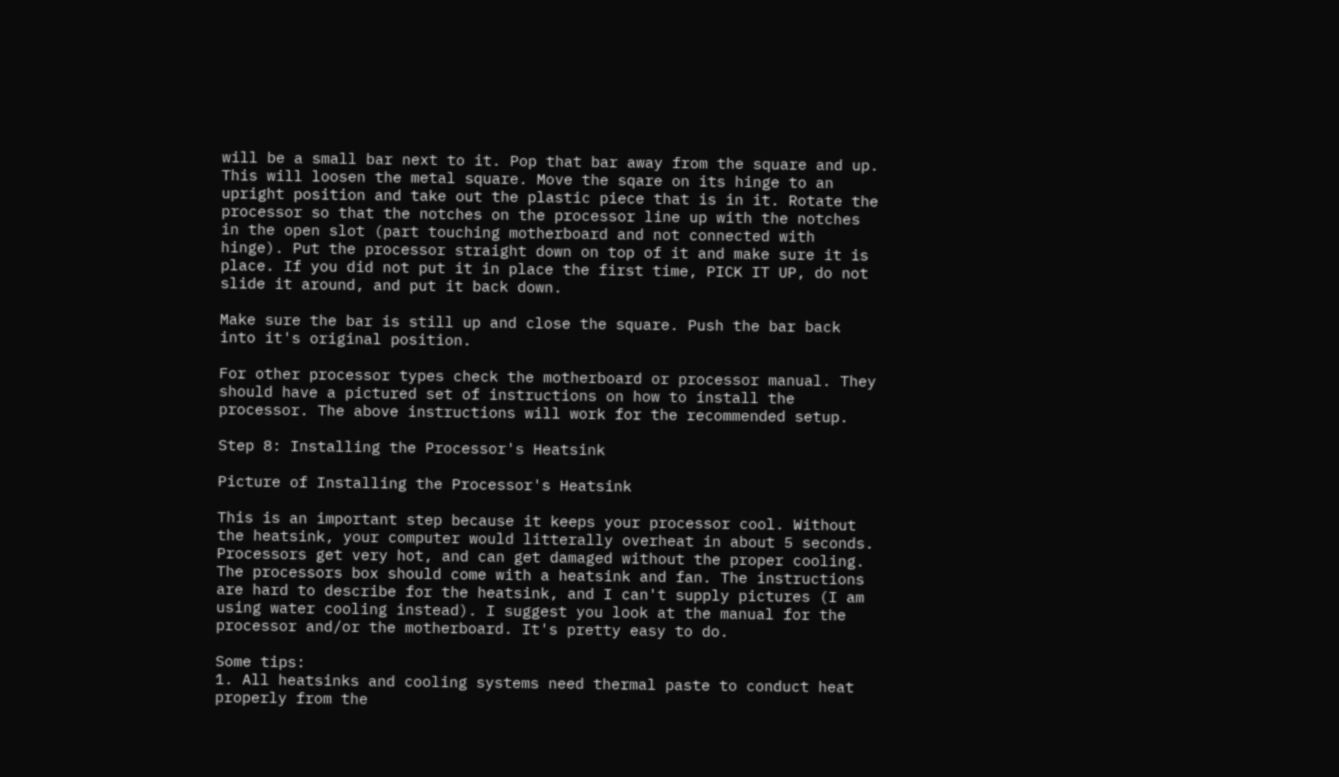will be a small bar next to it. Pop that bar away from the square and up. This will loosen the metal square. Move the sqare on its hinge to an upright position and take out the plastic piece that is in it. Rotate the processor so that the notches on the processor line up with the notches in the open slot (part touching motherboard and not connected with hinge). Put the processor straight down on top of it and make sure it is place. If you did not put it in place the first time, PICK IT UP, do not slide it around, and put it back down.

Make sure the bar is still up and close the square. Push the bar back into it's original position.

For other processor types check the motherboard or processor manual. They should have a pictured set of instructions on how to install the processor. The above instructions will work for the recommended setup.

Step 8: Installing the Processor's Heatsink

Picture of Installing the Processor's Heatsink

This is an important step because it keeps your processor cool. Without the heatsink, your computer would litterally overheat in about 5 seconds. Processors get very hot, and can get damaged without the proper cooling. The processors box should come with a heatsink and fan. The instructions are hard to describe for the heatsink, and I can't supply pictures (I am using water cooling instead). I suggest you look at the manual for the processor and/or the motherboard. It's pretty easy to do.

Some tips:
1. All heatsinks and cooling systems need thermal paste to conduct heat properly from the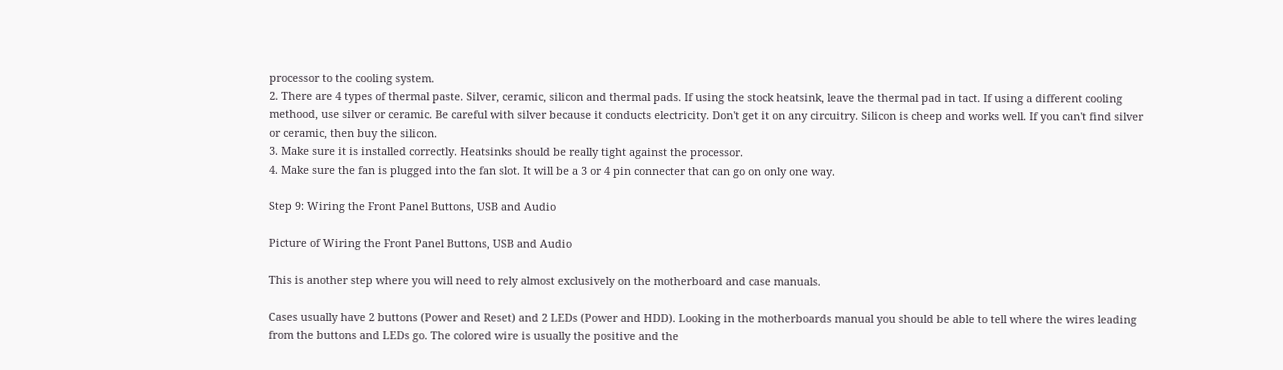processor to the cooling system.
2. There are 4 types of thermal paste. Silver, ceramic, silicon and thermal pads. If using the stock heatsink, leave the thermal pad in tact. If using a different cooling methood, use silver or ceramic. Be careful with silver because it conducts electricity. Don't get it on any circuitry. Silicon is cheep and works well. If you can't find silver or ceramic, then buy the silicon.
3. Make sure it is installed correctly. Heatsinks should be really tight against the processor.
4. Make sure the fan is plugged into the fan slot. It will be a 3 or 4 pin connecter that can go on only one way.

Step 9: Wiring the Front Panel Buttons, USB and Audio

Picture of Wiring the Front Panel Buttons, USB and Audio

This is another step where you will need to rely almost exclusively on the motherboard and case manuals.

Cases usually have 2 buttons (Power and Reset) and 2 LEDs (Power and HDD). Looking in the motherboards manual you should be able to tell where the wires leading from the buttons and LEDs go. The colored wire is usually the positive and the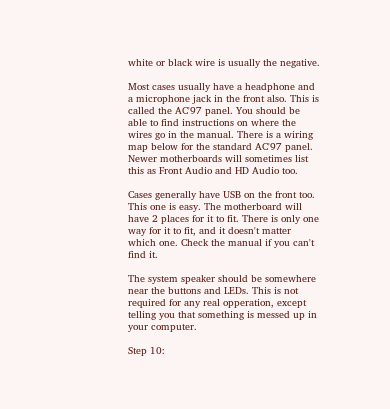white or black wire is usually the negative.

Most cases usually have a headphone and a microphone jack in the front also. This is called the AC'97 panel. You should be able to find instructions on where the wires go in the manual. There is a wiring map below for the standard AC'97 panel. Newer motherboards will sometimes list this as Front Audio and HD Audio too.

Cases generally have USB on the front too. This one is easy. The motherboard will have 2 places for it to fit. There is only one way for it to fit, and it doesn't matter which one. Check the manual if you can't find it.

The system speaker should be somewhere near the buttons and LEDs. This is not required for any real opperation, except telling you that something is messed up in your computer.

Step 10: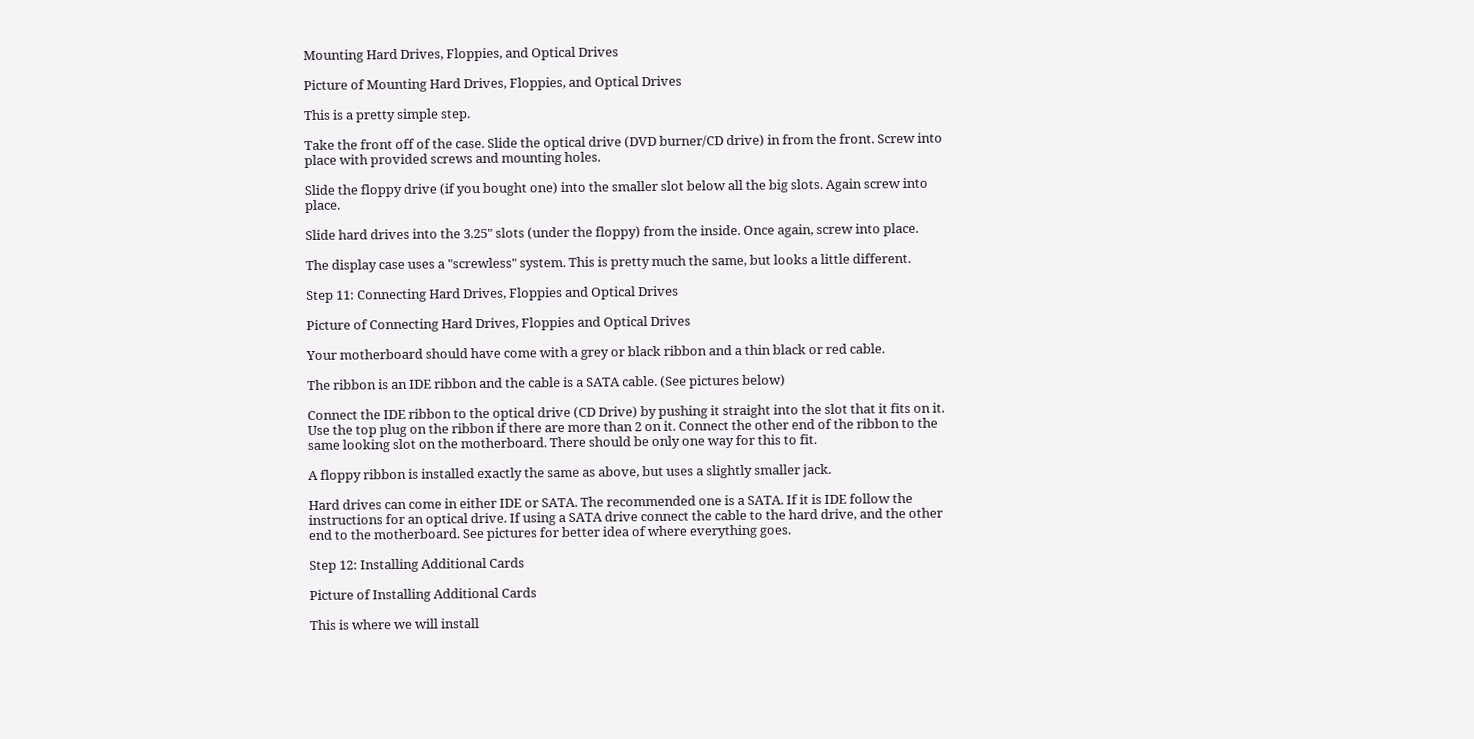Mounting Hard Drives, Floppies, and Optical Drives

Picture of Mounting Hard Drives, Floppies, and Optical Drives

This is a pretty simple step.

Take the front off of the case. Slide the optical drive (DVD burner/CD drive) in from the front. Screw into place with provided screws and mounting holes.

Slide the floppy drive (if you bought one) into the smaller slot below all the big slots. Again screw into place.

Slide hard drives into the 3.25" slots (under the floppy) from the inside. Once again, screw into place.

The display case uses a "screwless" system. This is pretty much the same, but looks a little different.

Step 11: Connecting Hard Drives, Floppies and Optical Drives

Picture of Connecting Hard Drives, Floppies and Optical Drives

Your motherboard should have come with a grey or black ribbon and a thin black or red cable.

The ribbon is an IDE ribbon and the cable is a SATA cable. (See pictures below)

Connect the IDE ribbon to the optical drive (CD Drive) by pushing it straight into the slot that it fits on it. Use the top plug on the ribbon if there are more than 2 on it. Connect the other end of the ribbon to the same looking slot on the motherboard. There should be only one way for this to fit.

A floppy ribbon is installed exactly the same as above, but uses a slightly smaller jack.

Hard drives can come in either IDE or SATA. The recommended one is a SATA. If it is IDE follow the instructions for an optical drive. If using a SATA drive connect the cable to the hard drive, and the other end to the motherboard. See pictures for better idea of where everything goes.

Step 12: Installing Additional Cards

Picture of Installing Additional Cards

This is where we will install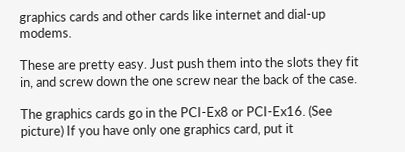graphics cards and other cards like internet and dial-up modems.

These are pretty easy. Just push them into the slots they fit in, and screw down the one screw near the back of the case.

The graphics cards go in the PCI-Ex8 or PCI-Ex16. (See picture) If you have only one graphics card, put it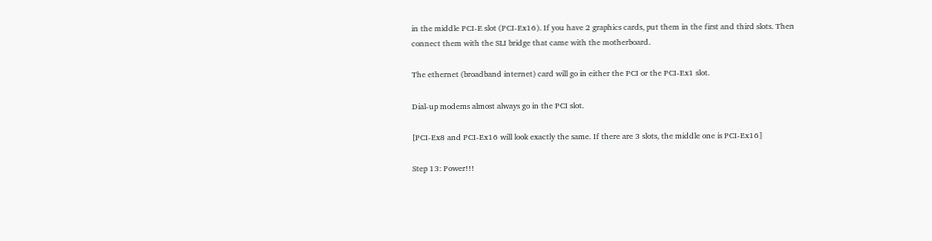in the middle PCI-E slot (PCI-Ex16). If you have 2 graphics cards, put them in the first and third slots. Then connect them with the SLI bridge that came with the motherboard.

The ethernet (broadband internet) card will go in either the PCI or the PCI-Ex1 slot.

Dial-up modems almost always go in the PCI slot.

[PCI-Ex8 and PCI-Ex16 will look exactly the same. If there are 3 slots, the middle one is PCI-Ex16]

Step 13: Power!!!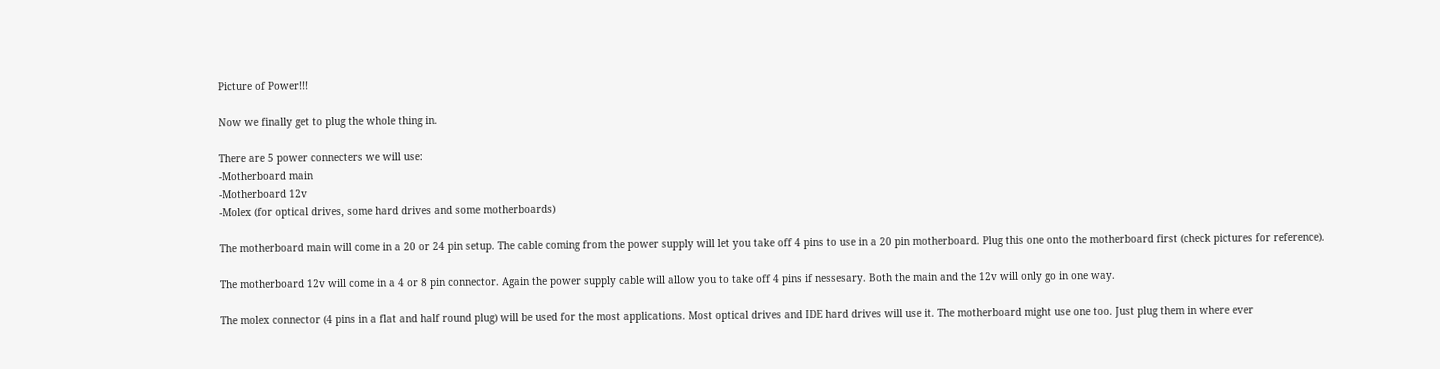Picture of Power!!!

Now we finally get to plug the whole thing in.

There are 5 power connecters we will use:
-Motherboard main
-Motherboard 12v
-Molex (for optical drives, some hard drives and some motherboards)

The motherboard main will come in a 20 or 24 pin setup. The cable coming from the power supply will let you take off 4 pins to use in a 20 pin motherboard. Plug this one onto the motherboard first (check pictures for reference).

The motherboard 12v will come in a 4 or 8 pin connector. Again the power supply cable will allow you to take off 4 pins if nessesary. Both the main and the 12v will only go in one way.

The molex connector (4 pins in a flat and half round plug) will be used for the most applications. Most optical drives and IDE hard drives will use it. The motherboard might use one too. Just plug them in where ever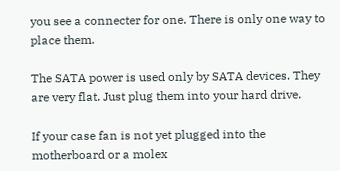you see a connecter for one. There is only one way to place them.

The SATA power is used only by SATA devices. They are very flat. Just plug them into your hard drive.

If your case fan is not yet plugged into the motherboard or a molex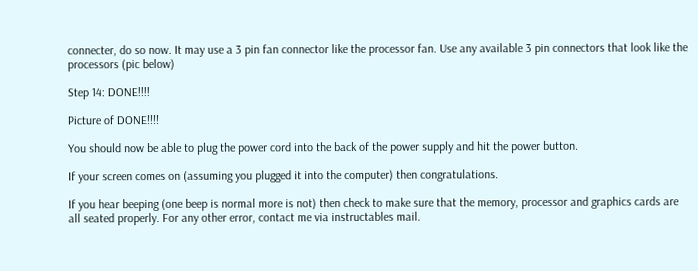connecter, do so now. It may use a 3 pin fan connector like the processor fan. Use any available 3 pin connectors that look like the processors (pic below)

Step 14: DONE!!!!

Picture of DONE!!!!

You should now be able to plug the power cord into the back of the power supply and hit the power button.

If your screen comes on (assuming you plugged it into the computer) then congratulations.

If you hear beeping (one beep is normal more is not) then check to make sure that the memory, processor and graphics cards are all seated properly. For any other error, contact me via instructables mail.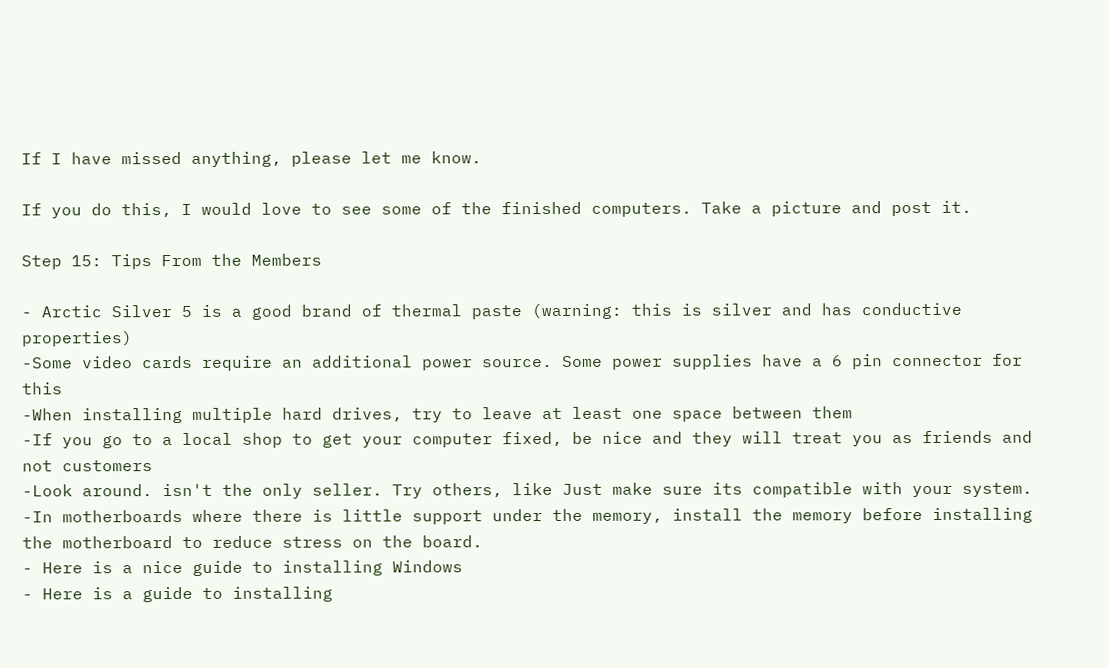If I have missed anything, please let me know.

If you do this, I would love to see some of the finished computers. Take a picture and post it.

Step 15: Tips From the Members

- Arctic Silver 5 is a good brand of thermal paste (warning: this is silver and has conductive properties)
-Some video cards require an additional power source. Some power supplies have a 6 pin connector for this
-When installing multiple hard drives, try to leave at least one space between them
-If you go to a local shop to get your computer fixed, be nice and they will treat you as friends and not customers
-Look around. isn't the only seller. Try others, like Just make sure its compatible with your system.
-In motherboards where there is little support under the memory, install the memory before installing the motherboard to reduce stress on the board.
- Here is a nice guide to installing Windows
- Here is a guide to installing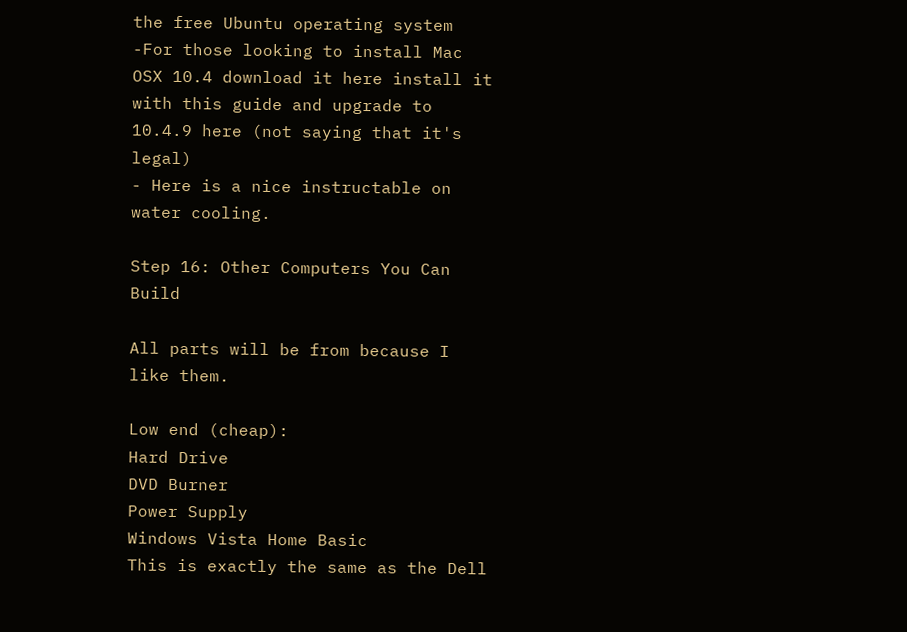the free Ubuntu operating system
-For those looking to install Mac OSX 10.4 download it here install it with this guide and upgrade to 10.4.9 here (not saying that it's legal)
- Here is a nice instructable on water cooling.

Step 16: Other Computers You Can Build

All parts will be from because I like them.

Low end (cheap):
Hard Drive
DVD Burner
Power Supply
Windows Vista Home Basic
This is exactly the same as the Dell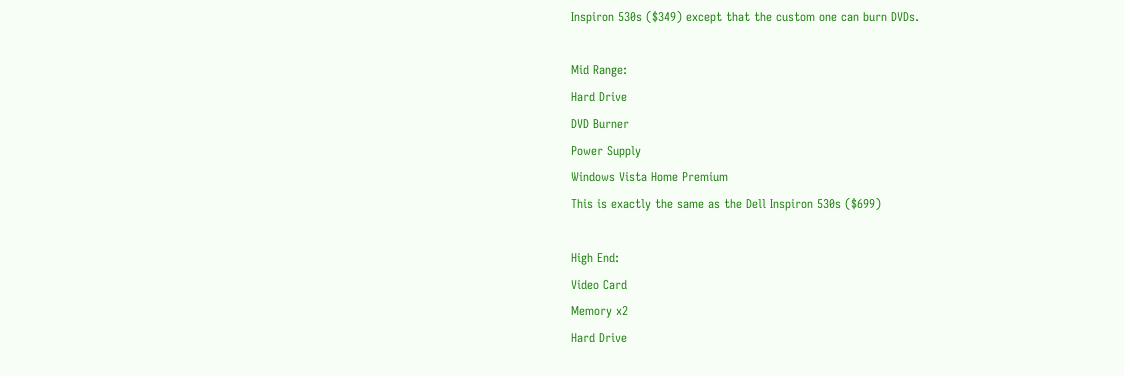Inspiron 530s ($349) except that the custom one can burn DVDs.

Mid Range:
Hard Drive
DVD Burner
Power Supply
Windows Vista Home Premium
This is exactly the same as the Dell Inspiron 530s ($699)

High End:
Video Card
Memory x2
Hard Drive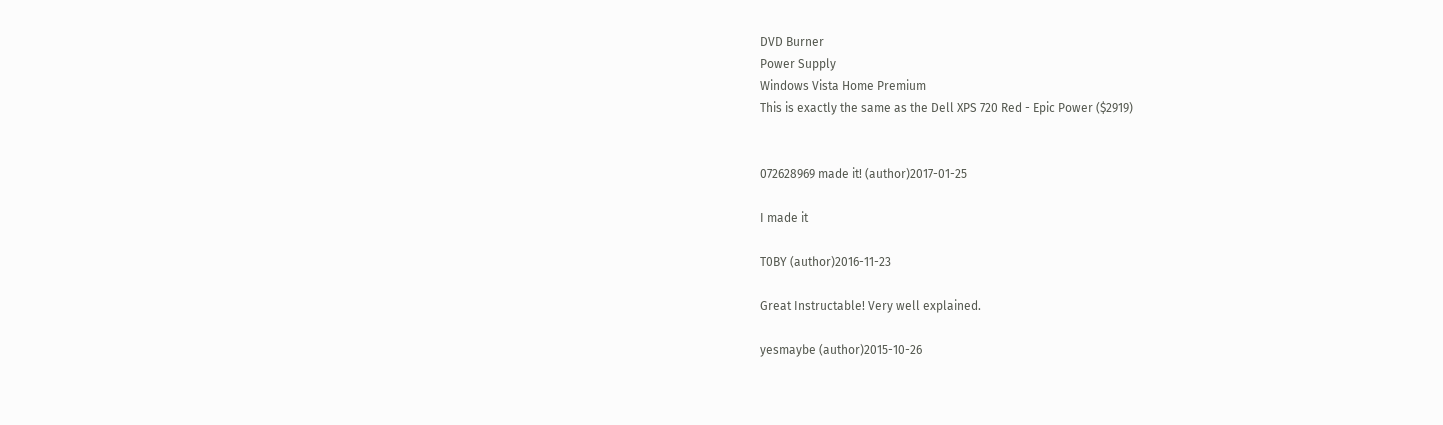DVD Burner
Power Supply
Windows Vista Home Premium
This is exactly the same as the Dell XPS 720 Red - Epic Power ($2919)


072628969 made it! (author)2017-01-25

I made it

T0BY (author)2016-11-23

Great Instructable! Very well explained.

yesmaybe (author)2015-10-26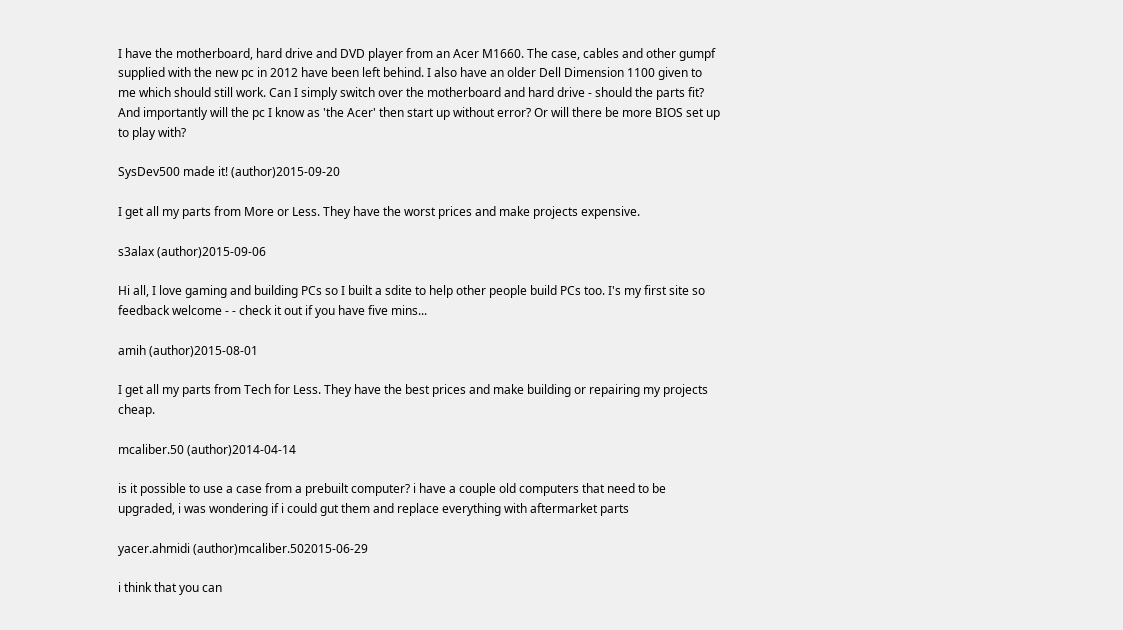I have the motherboard, hard drive and DVD player from an Acer M1660. The case, cables and other gumpf supplied with the new pc in 2012 have been left behind. I also have an older Dell Dimension 1100 given to me which should still work. Can I simply switch over the motherboard and hard drive - should the parts fit? And importantly will the pc I know as 'the Acer' then start up without error? Or will there be more BIOS set up to play with?

SysDev500 made it! (author)2015-09-20

I get all my parts from More or Less. They have the worst prices and make projects expensive.

s3alax (author)2015-09-06

Hi all, I love gaming and building PCs so I built a sdite to help other people build PCs too. I's my first site so feedback welcome - - check it out if you have five mins...

amih (author)2015-08-01

I get all my parts from Tech for Less. They have the best prices and make building or repairing my projects cheap.

mcaliber.50 (author)2014-04-14

is it possible to use a case from a prebuilt computer? i have a couple old computers that need to be upgraded, i was wondering if i could gut them and replace everything with aftermarket parts

yacer.ahmidi (author)mcaliber.502015-06-29

i think that you can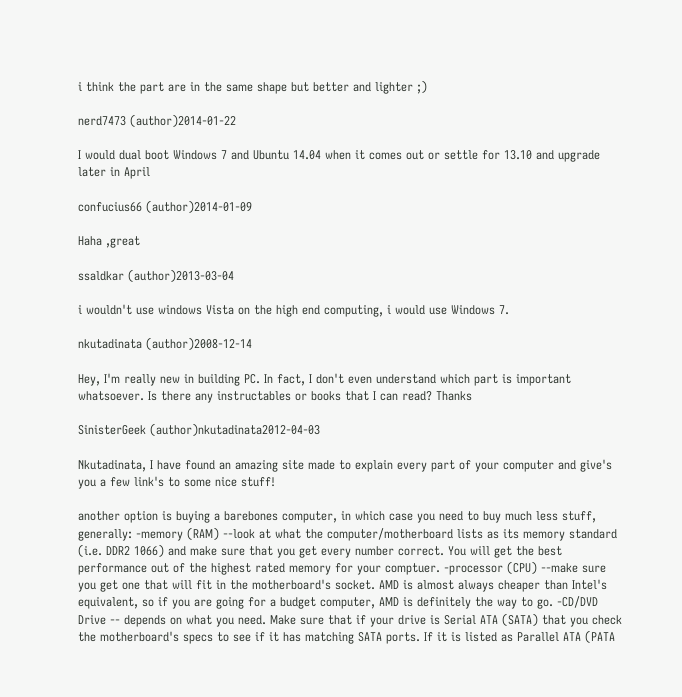i think the part are in the same shape but better and lighter ;)

nerd7473 (author)2014-01-22

I would dual boot Windows 7 and Ubuntu 14.04 when it comes out or settle for 13.10 and upgrade later in April

confucius66 (author)2014-01-09

Haha ,great

ssaldkar (author)2013-03-04

i wouldn't use windows Vista on the high end computing, i would use Windows 7.

nkutadinata (author)2008-12-14

Hey, I'm really new in building PC. In fact, I don't even understand which part is important whatsoever. Is there any instructables or books that I can read? Thanks

SinisterGeek (author)nkutadinata2012-04-03

Nkutadinata, I have found an amazing site made to explain every part of your computer and give's you a few link's to some nice stuff!

another option is buying a barebones computer, in which case you need to buy much less stuff, generally: -memory (RAM) --look at what the computer/motherboard lists as its memory standard (i.e. DDR2 1066) and make sure that you get every number correct. You will get the best performance out of the highest rated memory for your comptuer. -processor (CPU) --make sure you get one that will fit in the motherboard's socket. AMD is almost always cheaper than Intel's equivalent, so if you are going for a budget computer, AMD is definitely the way to go. -CD/DVD Drive -- depends on what you need. Make sure that if your drive is Serial ATA (SATA) that you check the motherboard's specs to see if it has matching SATA ports. If it is listed as Parallel ATA (PATA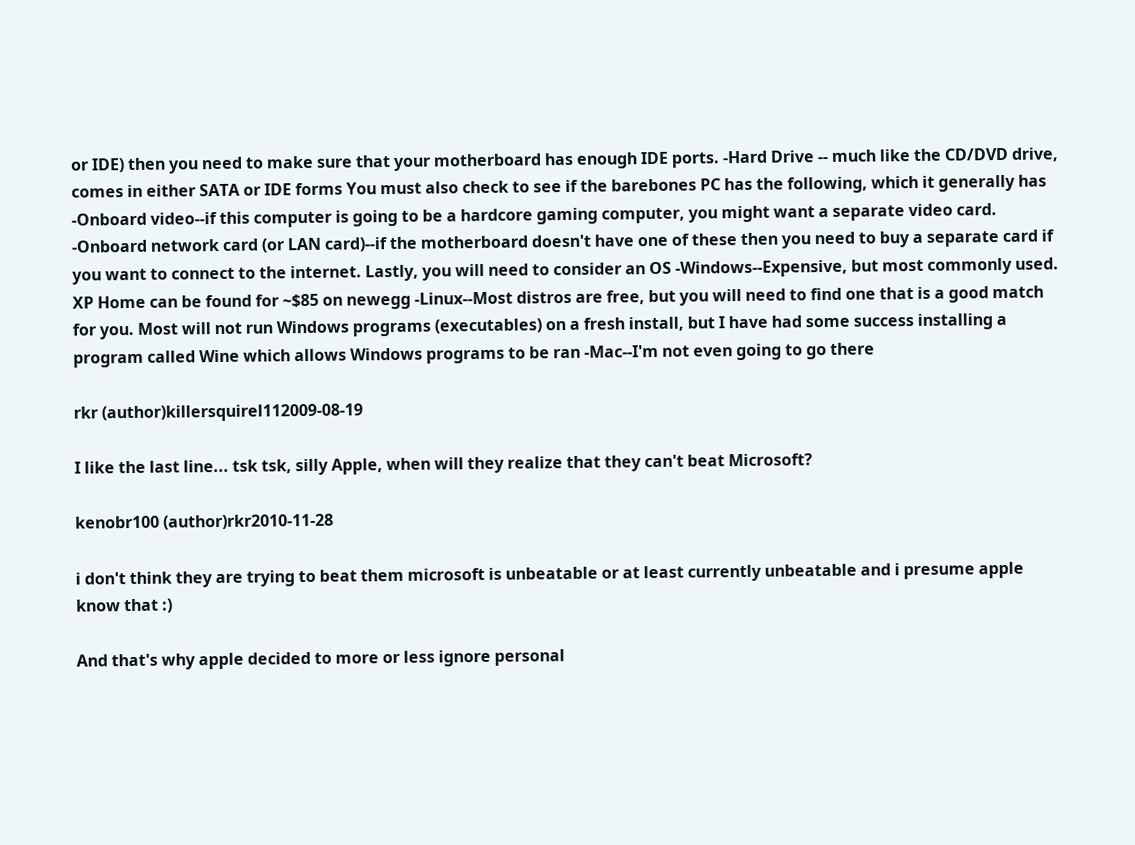or IDE) then you need to make sure that your motherboard has enough IDE ports. -Hard Drive -- much like the CD/DVD drive, comes in either SATA or IDE forms You must also check to see if the barebones PC has the following, which it generally has -Onboard video--if this computer is going to be a hardcore gaming computer, you might want a separate video card. -Onboard network card (or LAN card)--if the motherboard doesn't have one of these then you need to buy a separate card if you want to connect to the internet. Lastly, you will need to consider an OS -Windows--Expensive, but most commonly used. XP Home can be found for ~$85 on newegg -Linux--Most distros are free, but you will need to find one that is a good match for you. Most will not run Windows programs (executables) on a fresh install, but I have had some success installing a program called Wine which allows Windows programs to be ran -Mac--I'm not even going to go there

rkr (author)killersquirel112009-08-19

I like the last line... tsk tsk, silly Apple, when will they realize that they can't beat Microsoft?

kenobr100 (author)rkr2010-11-28

i don't think they are trying to beat them microsoft is unbeatable or at least currently unbeatable and i presume apple know that :)

And that's why apple decided to more or less ignore personal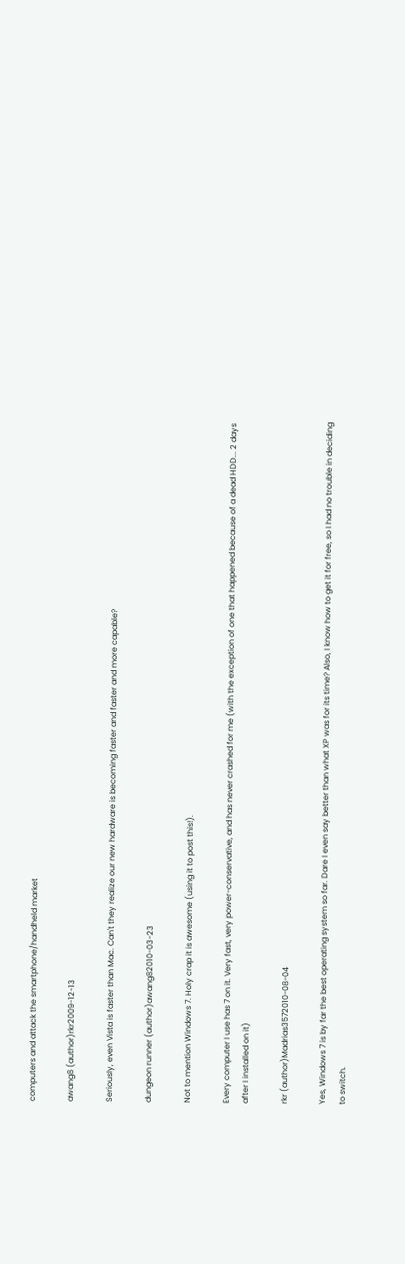computers and attack the smartphone/handheld market

awang8 (author)rkr2009-12-13

Seriously, even Vista is faster than Mac. Can't they realize our new hardware is becoming faster and faster and more capable?

dungeon runner (author)awang82010-03-23

Not to mention Windows 7. Holy crap it is awesome (using it to post this!).

Every computer I use has 7 on it. Very fast, very power-conservative, and has never crashed for me (with the exception of one that happened because of a dead HDD... 2 days after I installed on it)

rkr (author)Madrias3572010-08-04

Yes, Windows 7 is by far the best operating system so far. Dare I even say better than what XP was for its time? Also, I know how to get it for free, so I had no trouble in deciding to switch.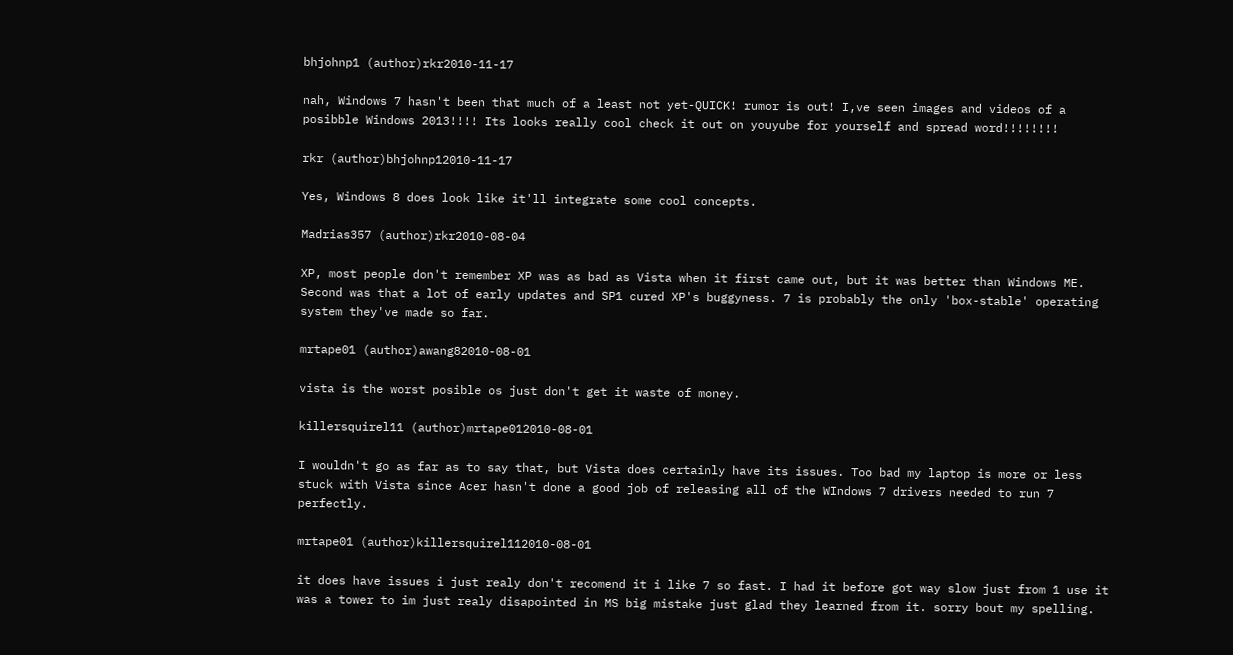bhjohnp1 (author)rkr2010-11-17

nah, Windows 7 hasn't been that much of a least not yet-QUICK! rumor is out! I,ve seen images and videos of a posibble Windows 2013!!!! Its looks really cool check it out on youyube for yourself and spread word!!!!!!!!

rkr (author)bhjohnp12010-11-17

Yes, Windows 8 does look like it'll integrate some cool concepts.

Madrias357 (author)rkr2010-08-04

XP, most people don't remember XP was as bad as Vista when it first came out, but it was better than Windows ME. Second was that a lot of early updates and SP1 cured XP's buggyness. 7 is probably the only 'box-stable' operating system they've made so far.

mrtape01 (author)awang82010-08-01

vista is the worst posible os just don't get it waste of money.

killersquirel11 (author)mrtape012010-08-01

I wouldn't go as far as to say that, but Vista does certainly have its issues. Too bad my laptop is more or less stuck with Vista since Acer hasn't done a good job of releasing all of the WIndows 7 drivers needed to run 7 perfectly.

mrtape01 (author)killersquirel112010-08-01

it does have issues i just realy don't recomend it i like 7 so fast. I had it before got way slow just from 1 use it was a tower to im just realy disapointed in MS big mistake just glad they learned from it. sorry bout my spelling.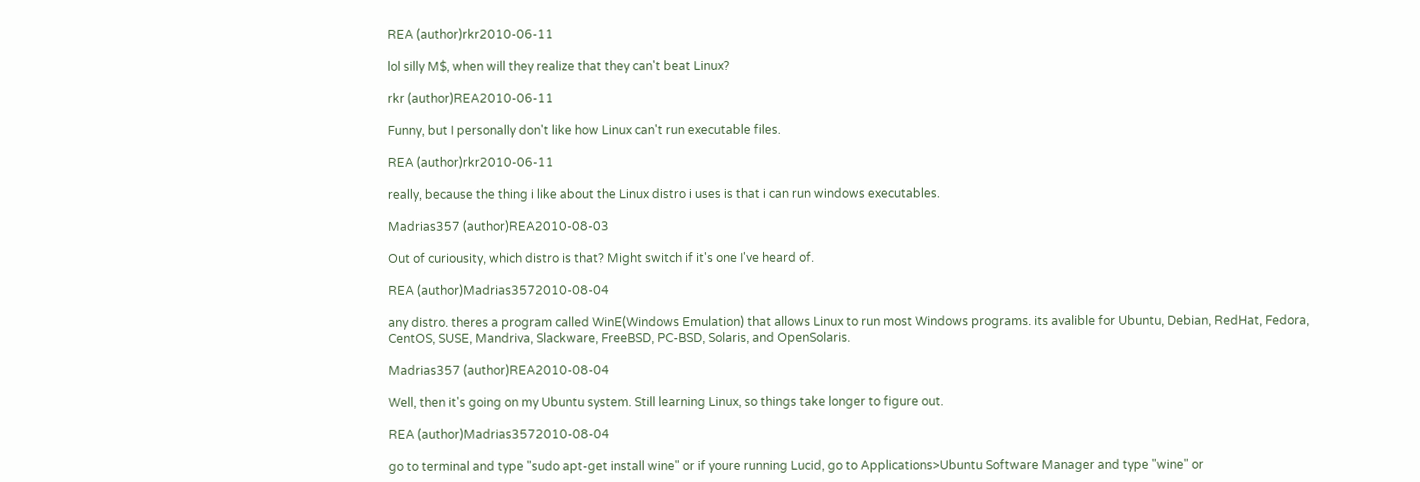REA (author)rkr2010-06-11

lol silly M$, when will they realize that they can't beat Linux?

rkr (author)REA2010-06-11

Funny, but I personally don't like how Linux can't run executable files.

REA (author)rkr2010-06-11

really, because the thing i like about the Linux distro i uses is that i can run windows executables.

Madrias357 (author)REA2010-08-03

Out of curiousity, which distro is that? Might switch if it's one I've heard of.

REA (author)Madrias3572010-08-04

any distro. theres a program called WinE(Windows Emulation) that allows Linux to run most Windows programs. its avalible for Ubuntu, Debian, RedHat, Fedora, CentOS, SUSE, Mandriva, Slackware, FreeBSD, PC-BSD, Solaris, and OpenSolaris.

Madrias357 (author)REA2010-08-04

Well, then it's going on my Ubuntu system. Still learning Linux, so things take longer to figure out.

REA (author)Madrias3572010-08-04

go to terminal and type "sudo apt-get install wine" or if youre running Lucid, go to Applications>Ubuntu Software Manager and type "wine" or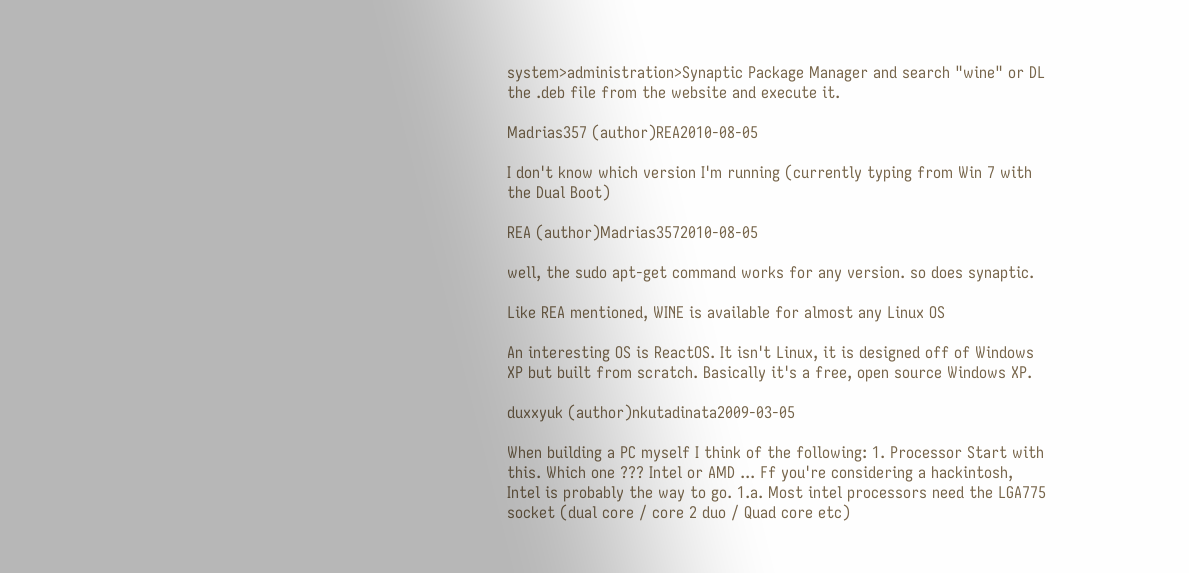system>administration>Synaptic Package Manager and search "wine" or DL the .deb file from the website and execute it.

Madrias357 (author)REA2010-08-05

I don't know which version I'm running (currently typing from Win 7 with the Dual Boot)

REA (author)Madrias3572010-08-05

well, the sudo apt-get command works for any version. so does synaptic.

Like REA mentioned, WINE is available for almost any Linux OS

An interesting OS is ReactOS. It isn't Linux, it is designed off of Windows XP but built from scratch. Basically it's a free, open source Windows XP.

duxxyuk (author)nkutadinata2009-03-05

When building a PC myself I think of the following: 1. Processor Start with this. Which one ??? Intel or AMD ... Ff you're considering a hackintosh, Intel is probably the way to go. 1.a. Most intel processors need the LGA775 socket (dual core / core 2 duo / Quad core etc)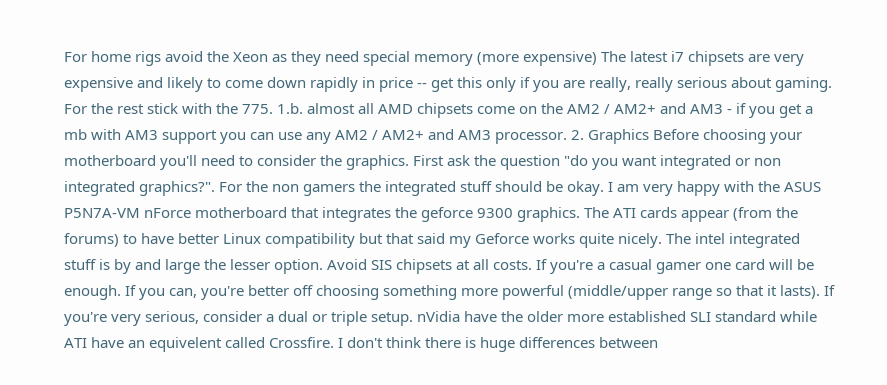For home rigs avoid the Xeon as they need special memory (more expensive) The latest i7 chipsets are very expensive and likely to come down rapidly in price -- get this only if you are really, really serious about gaming. For the rest stick with the 775. 1.b. almost all AMD chipsets come on the AM2 / AM2+ and AM3 - if you get a mb with AM3 support you can use any AM2 / AM2+ and AM3 processor. 2. Graphics Before choosing your motherboard you'll need to consider the graphics. First ask the question "do you want integrated or non integrated graphics?". For the non gamers the integrated stuff should be okay. I am very happy with the ASUS P5N7A-VM nForce motherboard that integrates the geforce 9300 graphics. The ATI cards appear (from the forums) to have better Linux compatibility but that said my Geforce works quite nicely. The intel integrated stuff is by and large the lesser option. Avoid SIS chipsets at all costs. If you're a casual gamer one card will be enough. If you can, you're better off choosing something more powerful (middle/upper range so that it lasts). If you're very serious, consider a dual or triple setup. nVidia have the older more established SLI standard while ATI have an equivelent called Crossfire. I don't think there is huge differences between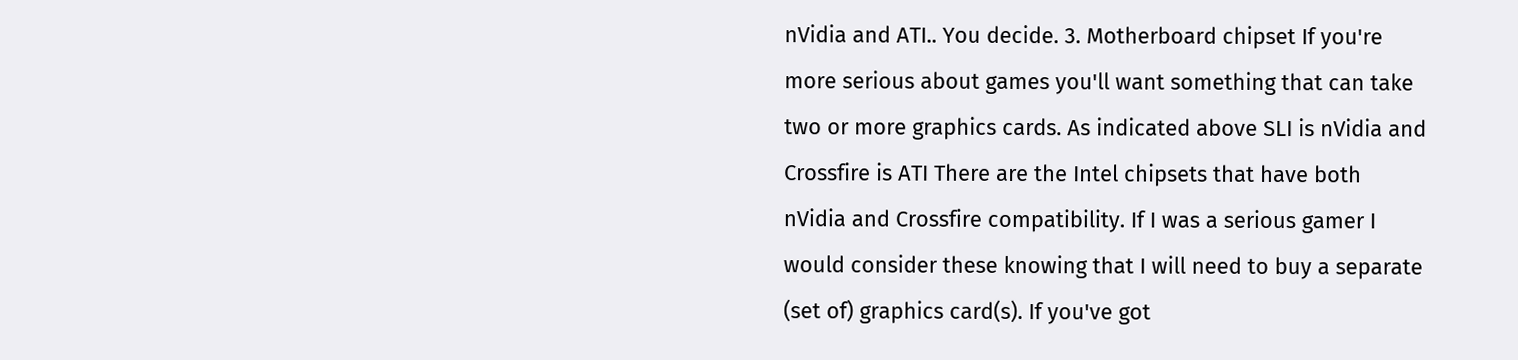nVidia and ATI.. You decide. 3. Motherboard chipset If you're more serious about games you'll want something that can take two or more graphics cards. As indicated above SLI is nVidia and Crossfire is ATI There are the Intel chipsets that have both nVidia and Crossfire compatibility. If I was a serious gamer I would consider these knowing that I will need to buy a separate (set of) graphics card(s). If you've got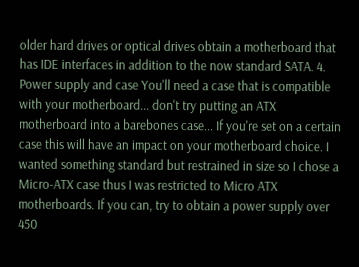older hard drives or optical drives obtain a motherboard that has IDE interfaces in addition to the now standard SATA. 4. Power supply and case You'll need a case that is compatible with your motherboard... don't try putting an ATX motherboard into a barebones case... If you're set on a certain case this will have an impact on your motherboard choice. I wanted something standard but restrained in size so I chose a Micro-ATX case thus I was restricted to Micro ATX motherboards. If you can, try to obtain a power supply over 450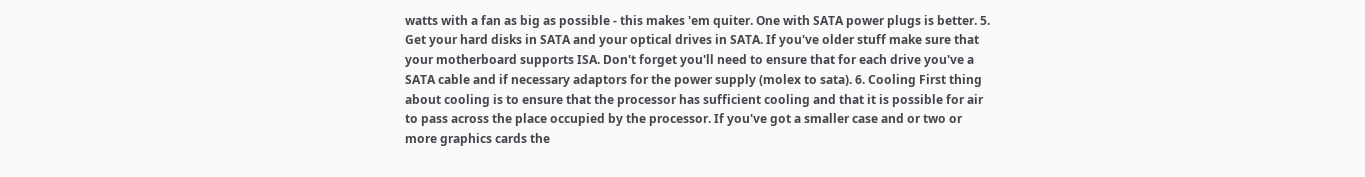watts with a fan as big as possible - this makes 'em quiter. One with SATA power plugs is better. 5. Get your hard disks in SATA and your optical drives in SATA. If you've older stuff make sure that your motherboard supports ISA. Don't forget you'll need to ensure that for each drive you've a SATA cable and if necessary adaptors for the power supply (molex to sata). 6. Cooling First thing about cooling is to ensure that the processor has sufficient cooling and that it is possible for air to pass across the place occupied by the processor. If you've got a smaller case and or two or more graphics cards the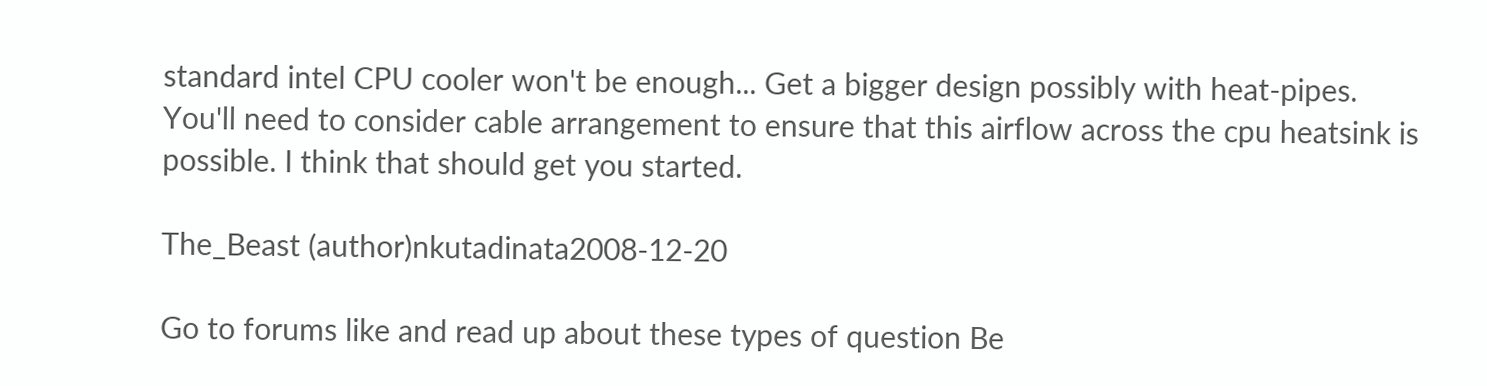standard intel CPU cooler won't be enough... Get a bigger design possibly with heat-pipes. You'll need to consider cable arrangement to ensure that this airflow across the cpu heatsink is possible. I think that should get you started.

The_Beast (author)nkutadinata2008-12-20

Go to forums like and read up about these types of question Be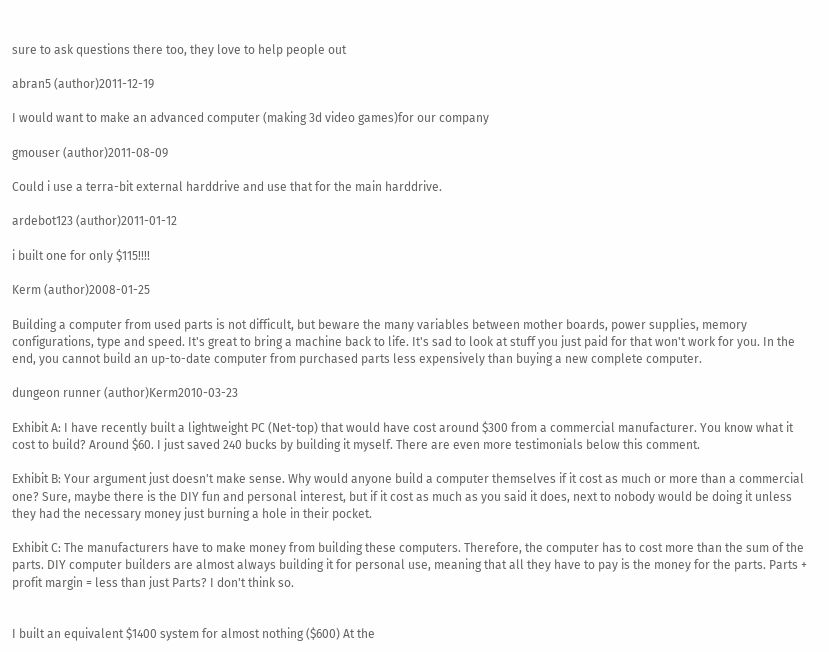sure to ask questions there too, they love to help people out

abran5 (author)2011-12-19

I would want to make an advanced computer (making 3d video games)for our company

gmouser (author)2011-08-09

Could i use a terra-bit external harddrive and use that for the main harddrive.

ardebot123 (author)2011-01-12

i built one for only $115!!!!

Kerm (author)2008-01-25

Building a computer from used parts is not difficult, but beware the many variables between mother boards, power supplies, memory configurations, type and speed. It's great to bring a machine back to life. It's sad to look at stuff you just paid for that won't work for you. In the end, you cannot build an up-to-date computer from purchased parts less expensively than buying a new complete computer.

dungeon runner (author)Kerm2010-03-23

Exhibit A: I have recently built a lightweight PC (Net-top) that would have cost around $300 from a commercial manufacturer. You know what it cost to build? Around $60. I just saved 240 bucks by building it myself. There are even more testimonials below this comment.

Exhibit B: Your argument just doesn't make sense. Why would anyone build a computer themselves if it cost as much or more than a commercial one? Sure, maybe there is the DIY fun and personal interest, but if it cost as much as you said it does, next to nobody would be doing it unless they had the necessary money just burning a hole in their pocket.

Exhibit C: The manufacturers have to make money from building these computers. Therefore, the computer has to cost more than the sum of the parts. DIY computer builders are almost always building it for personal use, meaning that all they have to pay is the money for the parts. Parts + profit margin = less than just Parts? I don't think so.


I built an equivalent $1400 system for almost nothing ($600) At the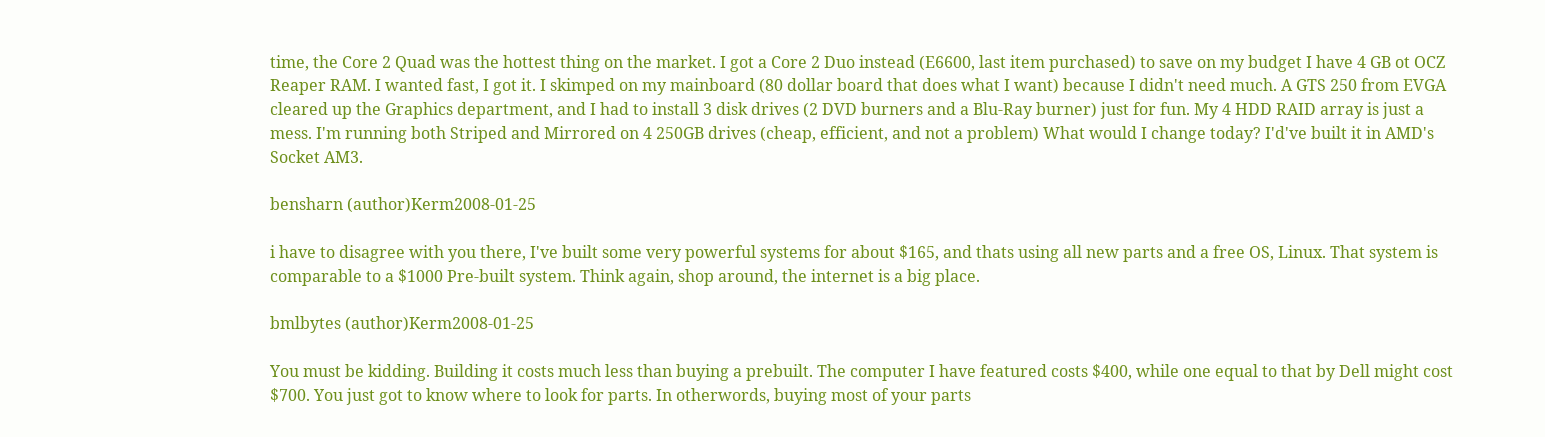time, the Core 2 Quad was the hottest thing on the market. I got a Core 2 Duo instead (E6600, last item purchased) to save on my budget I have 4 GB ot OCZ Reaper RAM. I wanted fast, I got it. I skimped on my mainboard (80 dollar board that does what I want) because I didn't need much. A GTS 250 from EVGA cleared up the Graphics department, and I had to install 3 disk drives (2 DVD burners and a Blu-Ray burner) just for fun. My 4 HDD RAID array is just a mess. I'm running both Striped and Mirrored on 4 250GB drives (cheap, efficient, and not a problem) What would I change today? I'd've built it in AMD's Socket AM3.

bensharn (author)Kerm2008-01-25

i have to disagree with you there, I've built some very powerful systems for about $165, and thats using all new parts and a free OS, Linux. That system is comparable to a $1000 Pre-built system. Think again, shop around, the internet is a big place.

bmlbytes (author)Kerm2008-01-25

You must be kidding. Building it costs much less than buying a prebuilt. The computer I have featured costs $400, while one equal to that by Dell might cost $700. You just got to know where to look for parts. In otherwords, buying most of your parts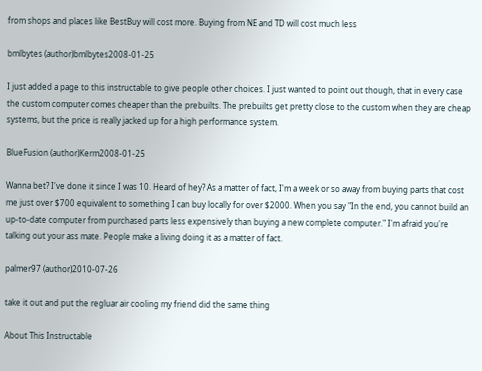from shops and places like BestBuy will cost more. Buying from NE and TD will cost much less

bmlbytes (author)bmlbytes2008-01-25

I just added a page to this instructable to give people other choices. I just wanted to point out though, that in every case the custom computer comes cheaper than the prebuilts. The prebuilts get pretty close to the custom when they are cheap systems, but the price is really jacked up for a high performance system.

BlueFusion (author)Kerm2008-01-25

Wanna bet? I've done it since I was 10. Heard of hey? As a matter of fact, I'm a week or so away from buying parts that cost me just over $700 equivalent to something I can buy locally for over $2000. When you say "In the end, you cannot build an up-to-date computer from purchased parts less expensively than buying a new complete computer." I'm afraid you're talking out your ass mate. People make a living doing it as a matter of fact.

palmer97 (author)2010-07-26

take it out and put the regluar air cooling my friend did the same thing

About This Instructable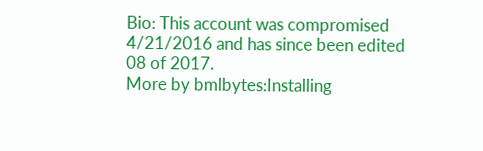Bio: This account was compromised 4/21/2016 and has since been edited 08 of 2017.
More by bmlbytes:Installing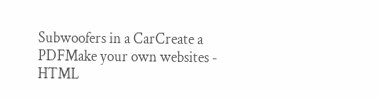Subwoofers in a CarCreate a PDFMake your own websites - HTML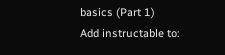basics (Part 1)
Add instructable to: